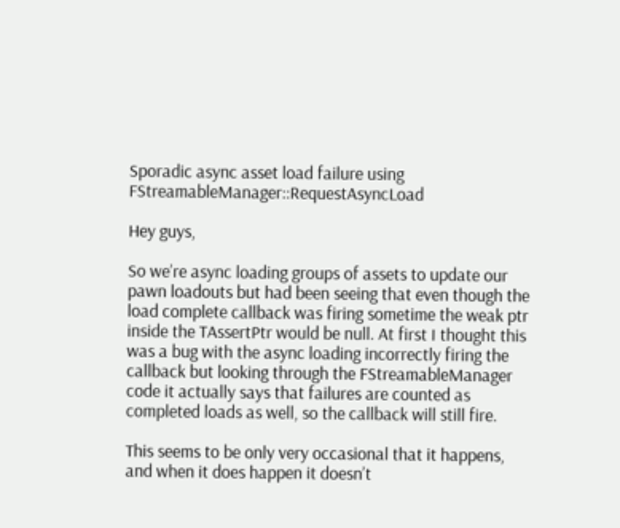Sporadic async asset load failure using FStreamableManager::RequestAsyncLoad

Hey guys,

So we’re async loading groups of assets to update our pawn loadouts but had been seeing that even though the load complete callback was firing sometime the weak ptr inside the TAssertPtr would be null. At first I thought this was a bug with the async loading incorrectly firing the callback but looking through the FStreamableManager code it actually says that failures are counted as completed loads as well, so the callback will still fire.

This seems to be only very occasional that it happens, and when it does happen it doesn’t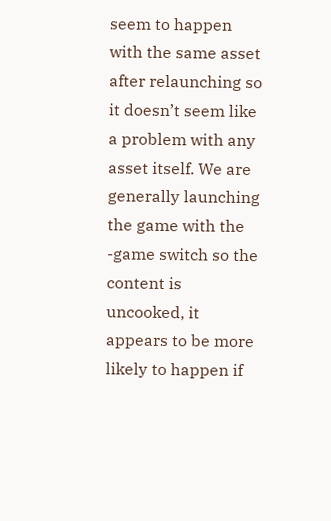seem to happen with the same asset after relaunching so it doesn’t seem like a problem with any asset itself. We are generally launching the game with the -game switch so the content is uncooked, it appears to be more likely to happen if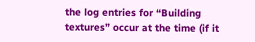the log entries for “Building textures” occur at the time (if it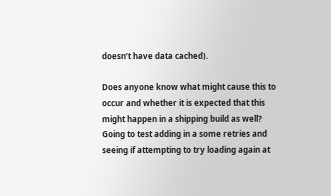doesn’t have data cached).

Does anyone know what might cause this to occur and whether it is expected that this might happen in a shipping build as well? Going to test adding in a some retries and seeing if attempting to try loading again at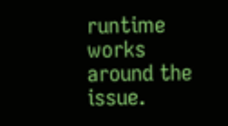runtime works around the issue.